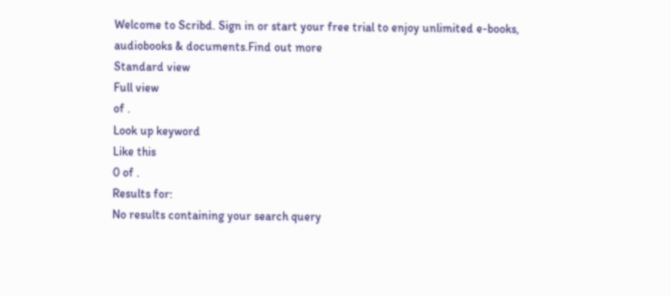Welcome to Scribd. Sign in or start your free trial to enjoy unlimited e-books, audiobooks & documents.Find out more
Standard view
Full view
of .
Look up keyword
Like this
0 of .
Results for:
No results containing your search query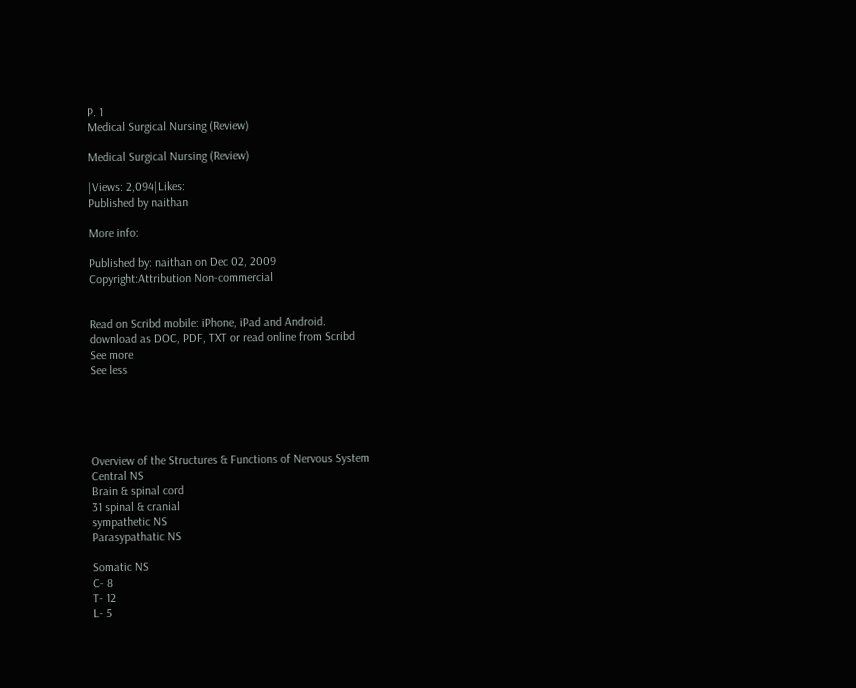P. 1
Medical Surgical Nursing (Review)

Medical Surgical Nursing (Review)

|Views: 2,094|Likes:
Published by naithan

More info:

Published by: naithan on Dec 02, 2009
Copyright:Attribution Non-commercial


Read on Scribd mobile: iPhone, iPad and Android.
download as DOC, PDF, TXT or read online from Scribd
See more
See less





Overview of the Structures & Functions of Nervous System
Central NS
Brain & spinal cord
31 spinal & cranial
sympathetic NS
Parasypathatic NS

Somatic NS
C- 8
T- 12
L- 5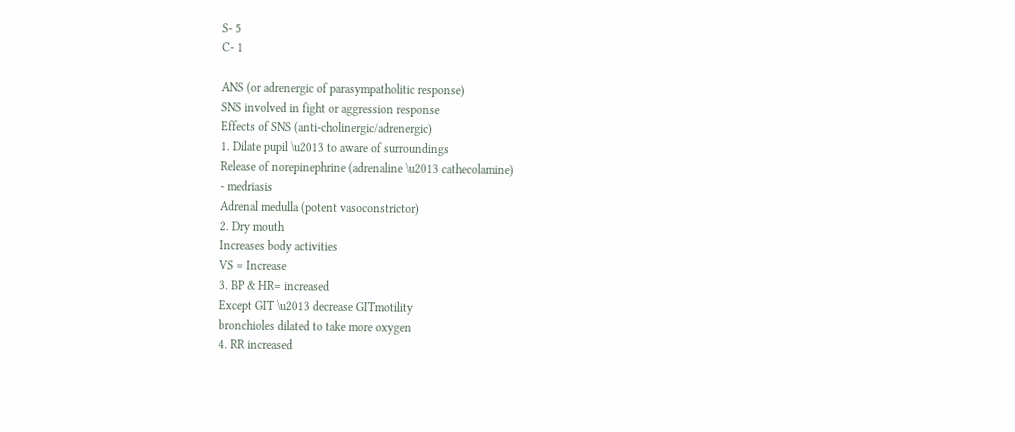S- 5
C- 1

ANS (or adrenergic of parasympatholitic response)
SNS involved in fight or aggression response
Effects of SNS (anti-cholinergic/adrenergic)
1. Dilate pupil \u2013 to aware of surroundings
Release of norepinephrine (adrenaline \u2013 cathecolamine)
- medriasis
Adrenal medulla (potent vasoconstrictor)
2. Dry mouth
Increases body activities
VS = Increase
3. BP & HR= increased
Except GIT \u2013 decrease GITmotility
bronchioles dilated to take more oxygen
4. RR increased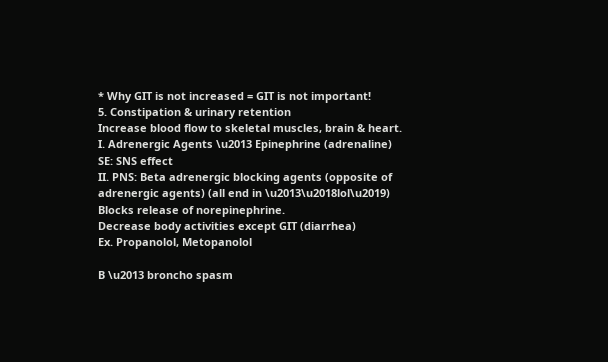* Why GIT is not increased = GIT is not important!
5. Constipation & urinary retention
Increase blood flow to skeletal muscles, brain & heart.
I. Adrenergic Agents \u2013 Epinephrine (adrenaline)
SE: SNS effect
II. PNS: Beta adrenergic blocking agents (opposite of adrenergic agents) (all end in \u2013\u2018lol\u2019)
Blocks release of norepinephrine.
Decrease body activities except GIT (diarrhea)
Ex. Propanolol, Metopanolol

B \u2013 broncho spasm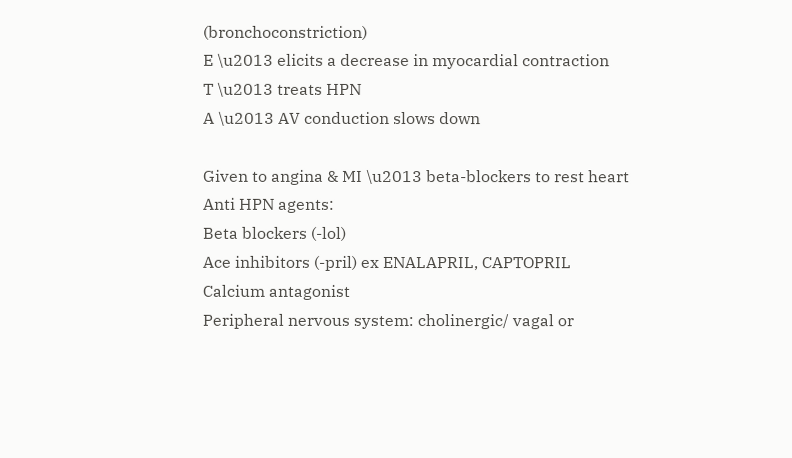(bronchoconstriction)
E \u2013 elicits a decrease in myocardial contraction
T \u2013 treats HPN
A \u2013 AV conduction slows down

Given to angina & MI \u2013 beta-blockers to rest heart
Anti HPN agents:
Beta blockers (-lol)
Ace inhibitors (-pril) ex ENALAPRIL, CAPTOPRIL
Calcium antagonist
Peripheral nervous system: cholinergic/ vagal or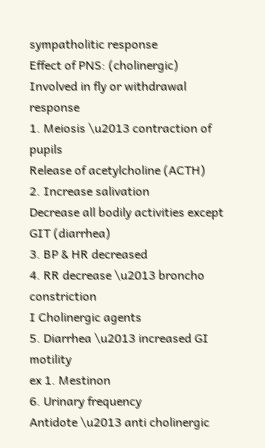sympatholitic response
Effect of PNS: (cholinergic)
Involved in fly or withdrawal response
1. Meiosis \u2013 contraction of pupils
Release of acetylcholine (ACTH)
2. Increase salivation
Decrease all bodily activities except GIT (diarrhea)
3. BP & HR decreased
4. RR decrease \u2013 broncho constriction
I Cholinergic agents
5. Diarrhea \u2013 increased GI motility
ex 1. Mestinon
6. Urinary frequency
Antidote \u2013 anti cholinergic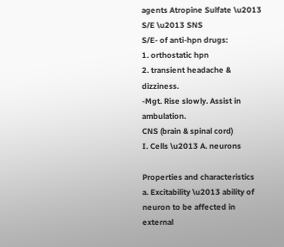agents Atropine Sulfate \u2013 S/E \u2013 SNS
S/E- of anti-hpn drugs:
1. orthostatic hpn
2. transient headache & dizziness.
-Mgt. Rise slowly. Assist in ambulation.
CNS (brain & spinal cord)
I. Cells \u2013 A. neurons

Properties and characteristics
a. Excitability \u2013 ability of neuron to be affected in external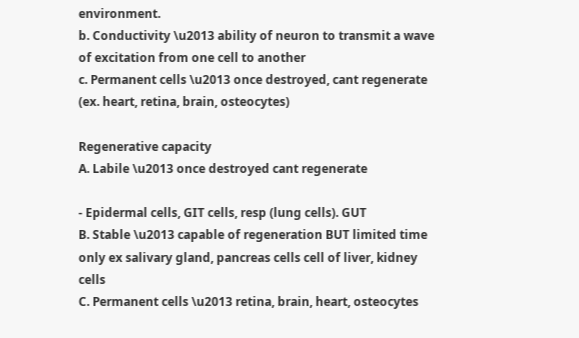environment.
b. Conductivity \u2013 ability of neuron to transmit a wave of excitation from one cell to another
c. Permanent cells \u2013 once destroyed, cant regenerate (ex. heart, retina, brain, osteocytes)

Regenerative capacity
A. Labile \u2013 once destroyed cant regenerate

- Epidermal cells, GIT cells, resp (lung cells). GUT
B. Stable \u2013 capable of regeneration BUT limited time only ex salivary gland, pancreas cells cell of liver, kidney cells
C. Permanent cells \u2013 retina, brain, heart, osteocytes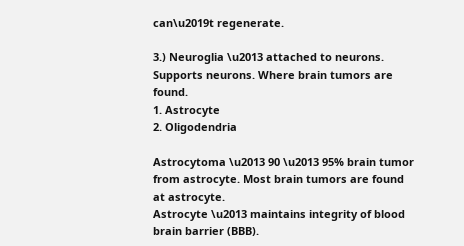can\u2019t regenerate.

3.) Neuroglia \u2013 attached to neurons. Supports neurons. Where brain tumors are found.
1. Astrocyte
2. Oligodendria

Astrocytoma \u2013 90 \u2013 95% brain tumor from astrocyte. Most brain tumors are found at astrocyte.
Astrocyte \u2013 maintains integrity of blood brain barrier (BBB).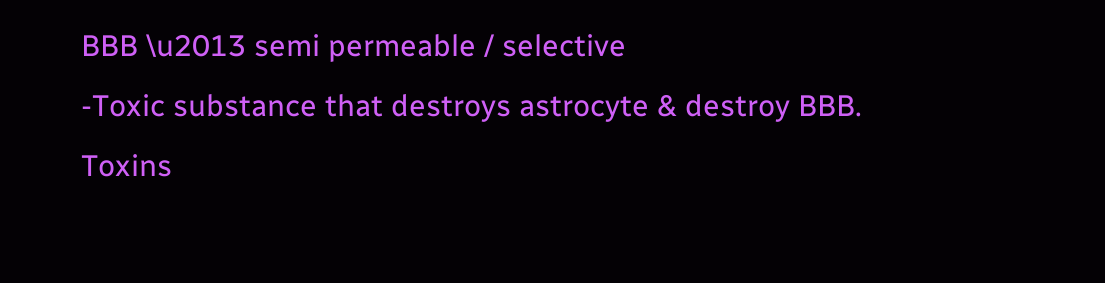BBB \u2013 semi permeable / selective
-Toxic substance that destroys astrocyte & destroy BBB.
Toxins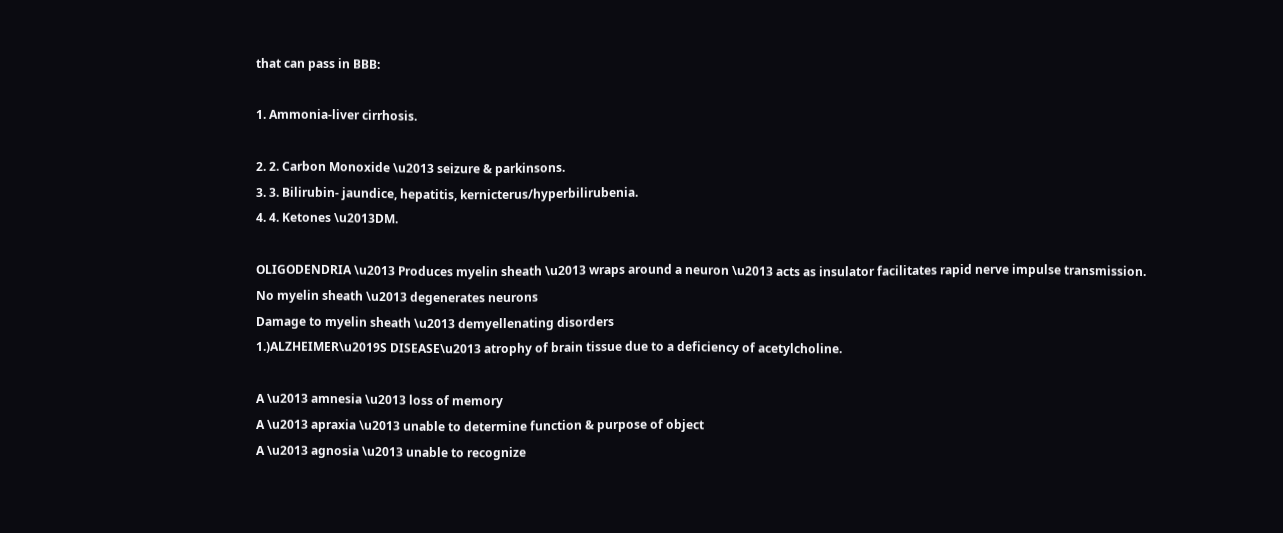that can pass in BBB:

1. Ammonia-liver cirrhosis.

2. 2. Carbon Monoxide \u2013 seizure & parkinsons.
3. 3. Bilirubin- jaundice, hepatitis, kernicterus/hyperbilirubenia.
4. 4. Ketones \u2013DM.

OLIGODENDRIA \u2013 Produces myelin sheath \u2013 wraps around a neuron \u2013 acts as insulator facilitates rapid nerve impulse transmission.
No myelin sheath \u2013 degenerates neurons
Damage to myelin sheath \u2013 demyellenating disorders
1.)ALZHEIMER\u2019S DISEASE\u2013 atrophy of brain tissue due to a deficiency of acetylcholine.

A \u2013 amnesia \u2013 loss of memory
A \u2013 apraxia \u2013 unable to determine function & purpose of object
A \u2013 agnosia \u2013 unable to recognize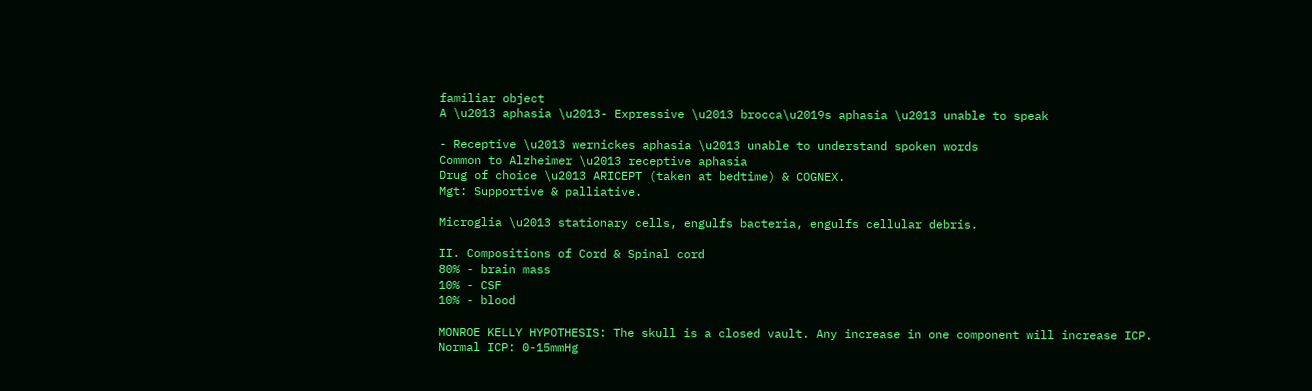familiar object
A \u2013 aphasia \u2013- Expressive \u2013 brocca\u2019s aphasia \u2013 unable to speak

- Receptive \u2013 wernickes aphasia \u2013 unable to understand spoken words
Common to Alzheimer \u2013 receptive aphasia
Drug of choice \u2013 ARICEPT (taken at bedtime) & COGNEX.
Mgt: Supportive & palliative.

Microglia \u2013 stationary cells, engulfs bacteria, engulfs cellular debris.

II. Compositions of Cord & Spinal cord
80% - brain mass
10% - CSF
10% - blood

MONROE KELLY HYPOTHESIS: The skull is a closed vault. Any increase in one component will increase ICP.
Normal ICP: 0-15mmHg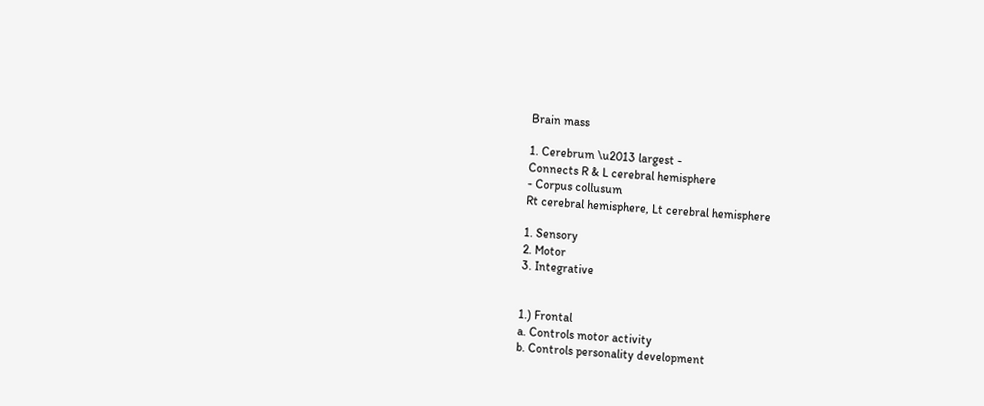Brain mass

1. Cerebrum \u2013 largest -
Connects R & L cerebral hemisphere
- Corpus collusum
Rt cerebral hemisphere, Lt cerebral hemisphere

1. Sensory
2. Motor
3. Integrative


1.) Frontal
a. Controls motor activity
b. Controls personality development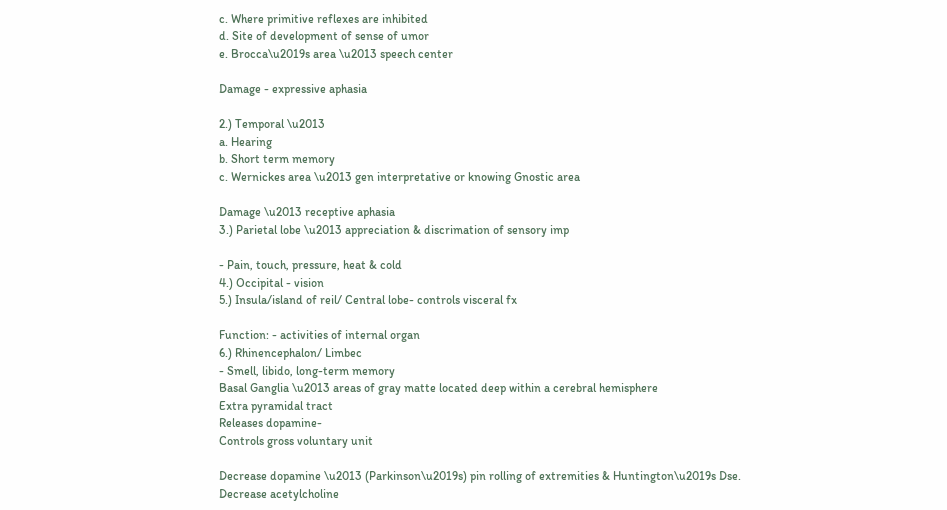c. Where primitive reflexes are inhibited
d. Site of development of sense of umor
e. Brocca\u2019s area \u2013 speech center

Damage - expressive aphasia

2.) Temporal \u2013
a. Hearing
b. Short term memory
c. Wernickes area \u2013 gen interpretative or knowing Gnostic area

Damage \u2013 receptive aphasia
3.) Parietal lobe \u2013 appreciation & discrimation of sensory imp

- Pain, touch, pressure, heat & cold
4.) Occipital - vision
5.) Insula/island of reil/ Central lobe- controls visceral fx

Function: - activities of internal organ
6.) Rhinencephalon/ Limbec
- Smell, libido, long-term memory
Basal Ganglia \u2013 areas of gray matte located deep within a cerebral hemisphere
Extra pyramidal tract
Releases dopamine-
Controls gross voluntary unit

Decrease dopamine \u2013 (Parkinson\u2019s) pin rolling of extremities & Huntington\u2019s Dse.
Decrease acetylcholine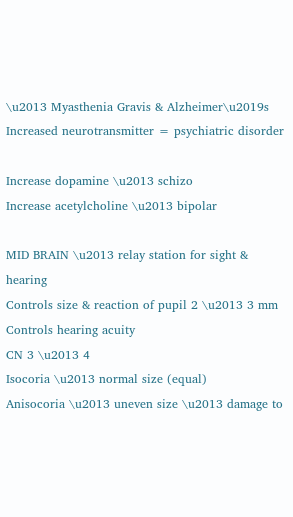\u2013 Myasthenia Gravis & Alzheimer\u2019s
Increased neurotransmitter = psychiatric disorder

Increase dopamine \u2013 schizo
Increase acetylcholine \u2013 bipolar

MID BRAIN \u2013 relay station for sight & hearing
Controls size & reaction of pupil 2 \u2013 3 mm
Controls hearing acuity
CN 3 \u2013 4
Isocoria \u2013 normal size (equal)
Anisocoria \u2013 uneven size \u2013 damage to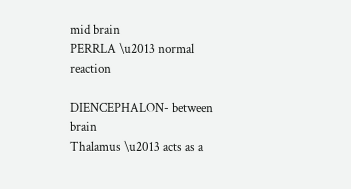mid brain
PERRLA \u2013 normal reaction

DIENCEPHALON- between brain
Thalamus \u2013 acts as a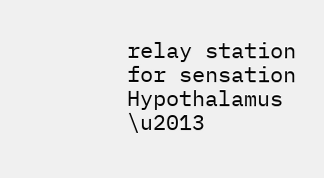relay station for sensation
Hypothalamus \u2013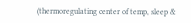(thermoregulating center of temp, sleep &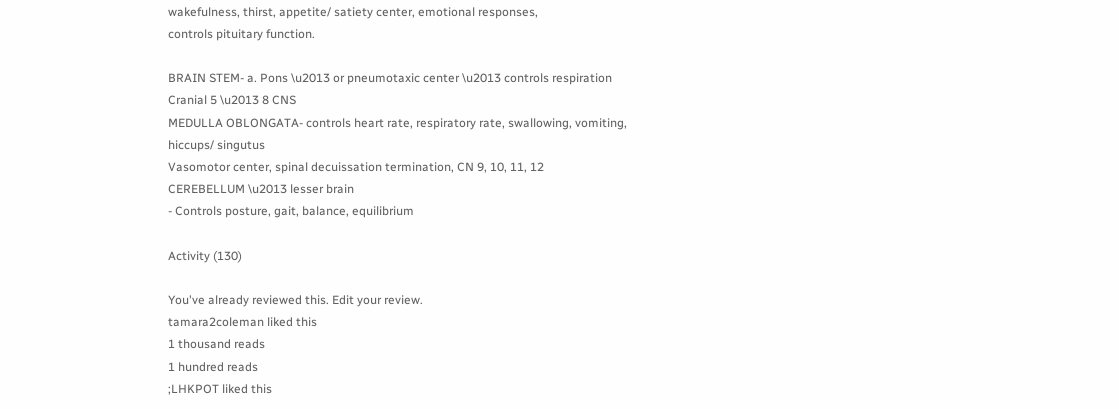wakefulness, thirst, appetite/ satiety center, emotional responses,
controls pituitary function.

BRAIN STEM- a. Pons \u2013 or pneumotaxic center \u2013 controls respiration
Cranial 5 \u2013 8 CNS
MEDULLA OBLONGATA- controls heart rate, respiratory rate, swallowing, vomiting, hiccups/ singutus
Vasomotor center, spinal decuissation termination, CN 9, 10, 11, 12
CEREBELLUM \u2013 lesser brain
- Controls posture, gait, balance, equilibrium

Activity (130)

You've already reviewed this. Edit your review.
tamara2coleman liked this
1 thousand reads
1 hundred reads
;LHKPOT liked this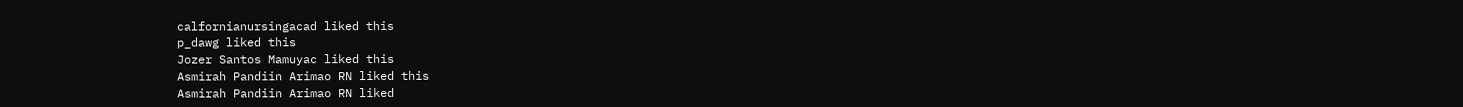calfornianursingacad liked this
p_dawg liked this
Jozer Santos Mamuyac liked this
Asmirah Pandiin Arimao RN liked this
Asmirah Pandiin Arimao RN liked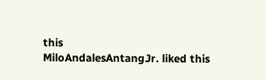this
MiloAndalesAntangJr. liked this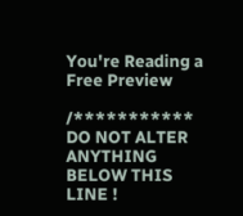You're Reading a Free Preview

/*********** DO NOT ALTER ANYTHING BELOW THIS LINE !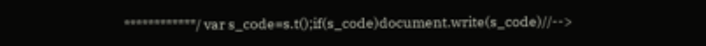************/ var s_code=s.t();if(s_code)document.write(s_code)//-->